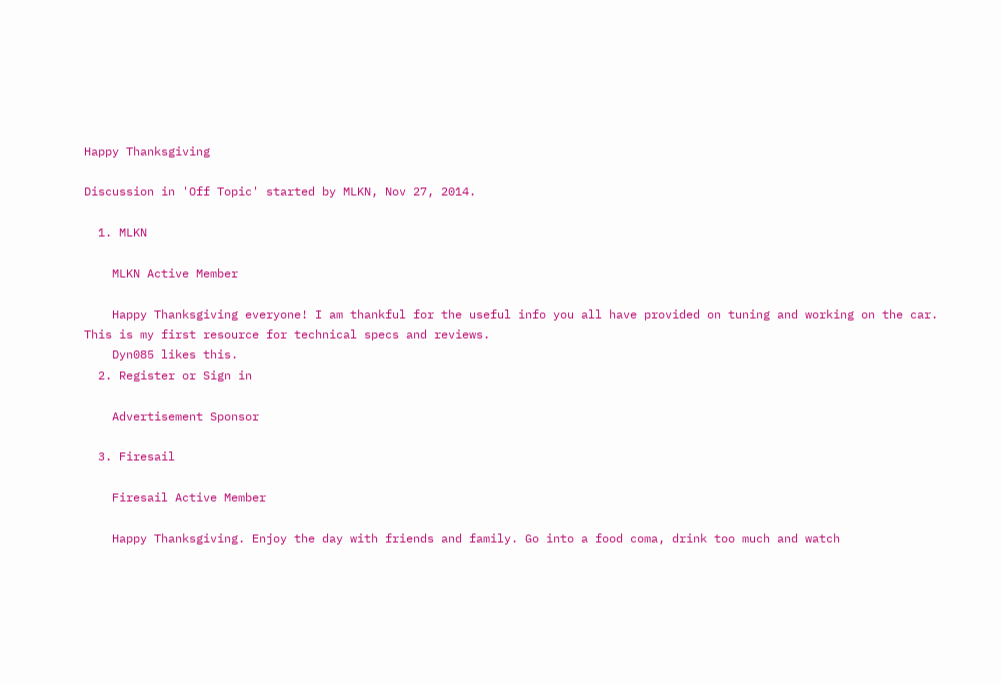Happy Thanksgiving

Discussion in 'Off Topic' started by MLKN, Nov 27, 2014.

  1. MLKN

    MLKN Active Member

    Happy Thanksgiving everyone! I am thankful for the useful info you all have provided on tuning and working on the car. This is my first resource for technical specs and reviews.
    Dyn085 likes this.
  2. Register or Sign in

    Advertisement Sponsor

  3. Firesail

    Firesail Active Member

    Happy Thanksgiving. Enjoy the day with friends and family. Go into a food coma, drink too much and watch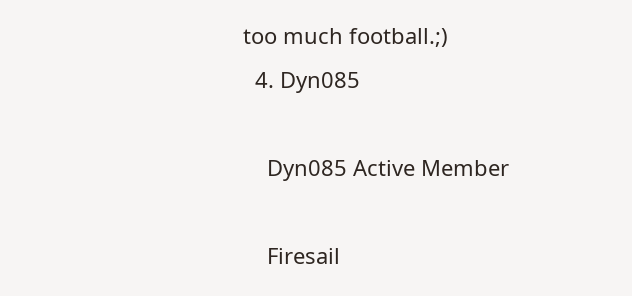too much football.;)
  4. Dyn085

    Dyn085 Active Member

    Firesail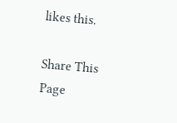likes this.

Share This Page